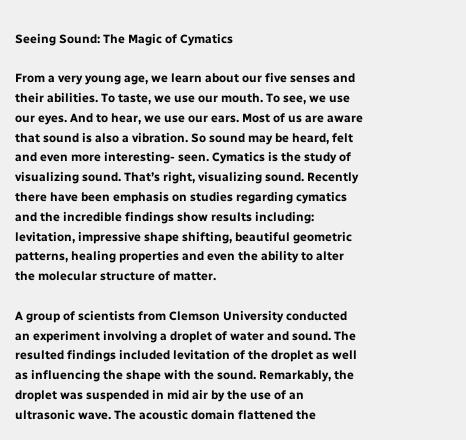Seeing Sound: The Magic of Cymatics

From a very young age, we learn about our five senses and their abilities. To taste, we use our mouth. To see, we use our eyes. And to hear, we use our ears. Most of us are aware that sound is also a vibration. So sound may be heard, felt and even more interesting- seen. Cymatics is the study of visualizing sound. That’s right, visualizing sound. Recently there have been emphasis on studies regarding cymatics and the incredible findings show results including: levitation, impressive shape shifting, beautiful geometric patterns, healing properties and even the ability to alter the molecular structure of matter.

A group of scientists from Clemson University conducted an experiment involving a droplet of water and sound. The resulted findings included levitation of the droplet as well as influencing the shape with the sound. Remarkably, the droplet was suspended in mid air by the use of an ultrasonic wave. The acoustic domain flattened the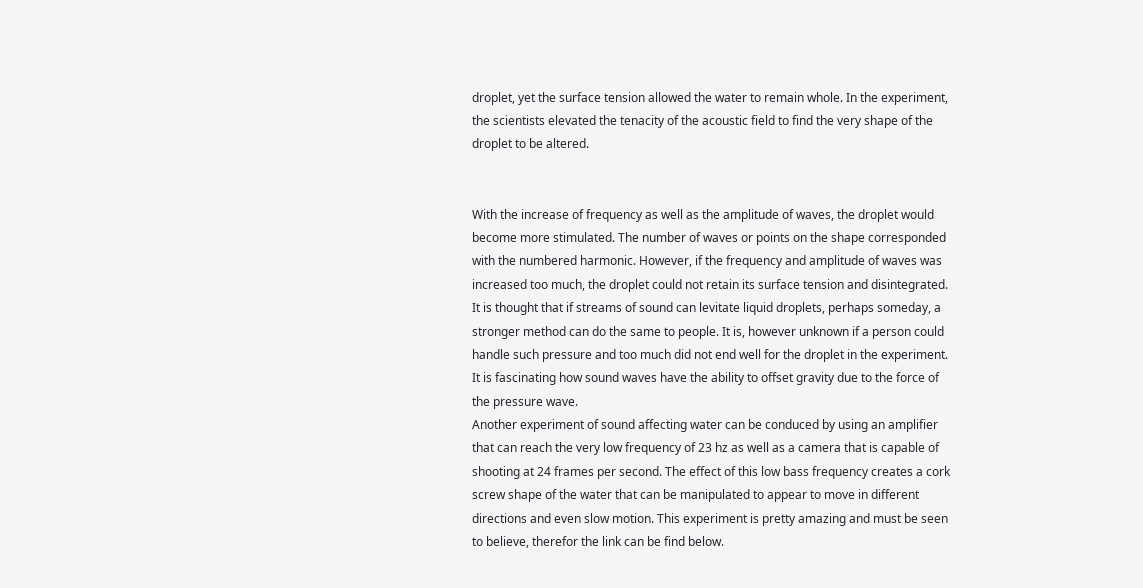droplet, yet the surface tension allowed the water to remain whole. In the experiment, the scientists elevated the tenacity of the acoustic field to find the very shape of the droplet to be altered.


With the increase of frequency as well as the amplitude of waves, the droplet would become more stimulated. The number of waves or points on the shape corresponded with the numbered harmonic. However, if the frequency and amplitude of waves was increased too much, the droplet could not retain its surface tension and disintegrated. It is thought that if streams of sound can levitate liquid droplets, perhaps someday, a stronger method can do the same to people. It is, however unknown if a person could handle such pressure and too much did not end well for the droplet in the experiment. It is fascinating how sound waves have the ability to offset gravity due to the force of the pressure wave.
Another experiment of sound affecting water can be conduced by using an amplifier that can reach the very low frequency of 23 hz as well as a camera that is capable of shooting at 24 frames per second. The effect of this low bass frequency creates a cork screw shape of the water that can be manipulated to appear to move in different directions and even slow motion. This experiment is pretty amazing and must be seen to believe, therefor the link can be find below.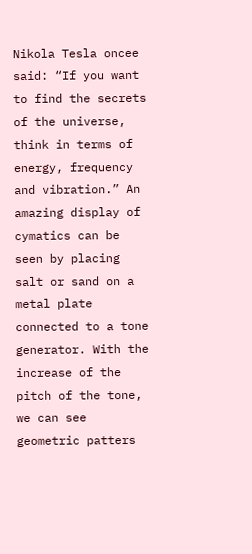Nikola Tesla oncee said: “If you want to find the secrets of the universe, think in terms of energy, frequency and vibration.” An amazing display of cymatics can be seen by placing salt or sand on a metal plate connected to a tone generator. With the increase of the pitch of the tone, we can see geometric patters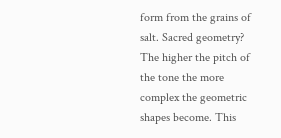form from the grains of salt. Sacred geometry? The higher the pitch of the tone the more complex the geometric shapes become. This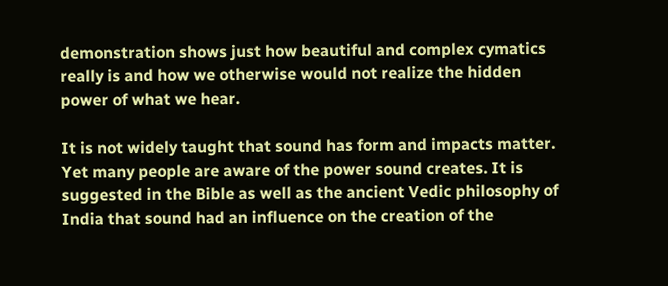demonstration shows just how beautiful and complex cymatics really is and how we otherwise would not realize the hidden power of what we hear.

It is not widely taught that sound has form and impacts matter. Yet many people are aware of the power sound creates. It is suggested in the Bible as well as the ancient Vedic philosophy of India that sound had an influence on the creation of the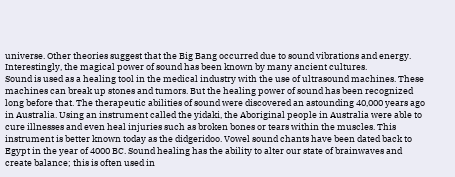universe. Other theories suggest that the Big Bang occurred due to sound vibrations and energy. Interestingly, the magical power of sound has been known by many ancient cultures.
Sound is used as a healing tool in the medical industry with the use of ultrasound machines. These machines can break up stones and tumors. But the healing power of sound has been recognized long before that. The therapeutic abilities of sound were discovered an astounding 40,000 years ago in Australia. Using an instrument called the yidaki, the Aboriginal people in Australia were able to cure illnesses and even heal injuries such as broken bones or tears within the muscles. This instrument is better known today as the didgeridoo. Vowel sound chants have been dated back to Egypt in the year of 4000 BC. Sound healing has the ability to alter our state of brainwaves and create balance; this is often used in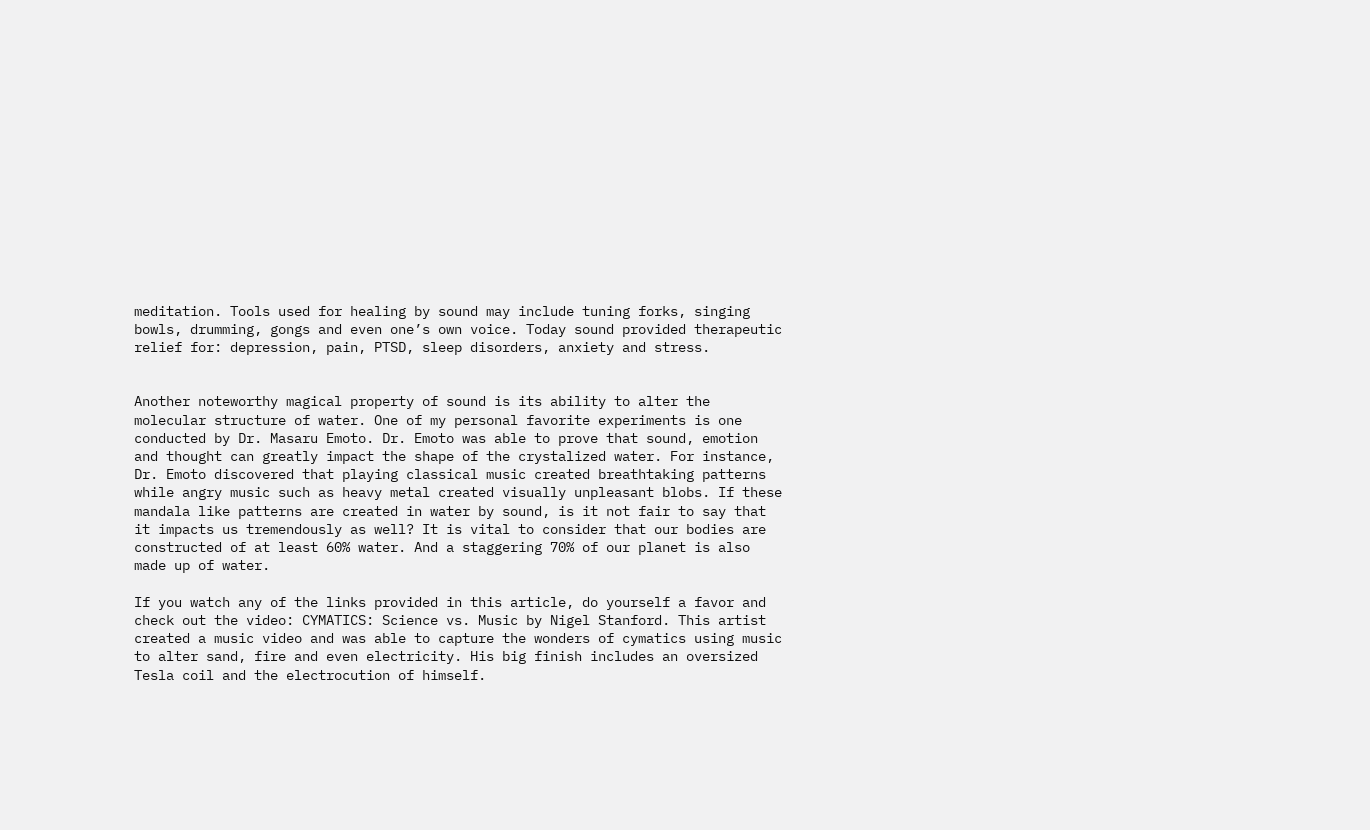meditation. Tools used for healing by sound may include tuning forks, singing bowls, drumming, gongs and even one’s own voice. Today sound provided therapeutic relief for: depression, pain, PTSD, sleep disorders, anxiety and stress.


Another noteworthy magical property of sound is its ability to alter the molecular structure of water. One of my personal favorite experiments is one conducted by Dr. Masaru Emoto. Dr. Emoto was able to prove that sound, emotion and thought can greatly impact the shape of the crystalized water. For instance, Dr. Emoto discovered that playing classical music created breathtaking patterns while angry music such as heavy metal created visually unpleasant blobs. If these mandala like patterns are created in water by sound, is it not fair to say that it impacts us tremendously as well? It is vital to consider that our bodies are constructed of at least 60% water. And a staggering 70% of our planet is also made up of water.

If you watch any of the links provided in this article, do yourself a favor and check out the video: CYMATICS: Science vs. Music by Nigel Stanford. This artist created a music video and was able to capture the wonders of cymatics using music to alter sand, fire and even electricity. His big finish includes an oversized Tesla coil and the electrocution of himself.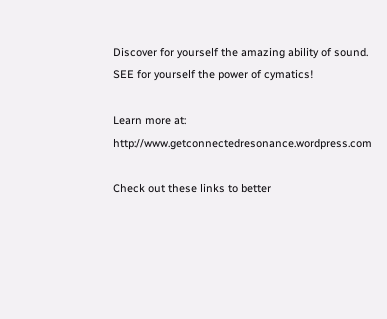Discover for yourself the amazing ability of sound. SEE for yourself the power of cymatics!

Learn more at: http://www.getconnectedresonance.wordpress.com

Check out these links to better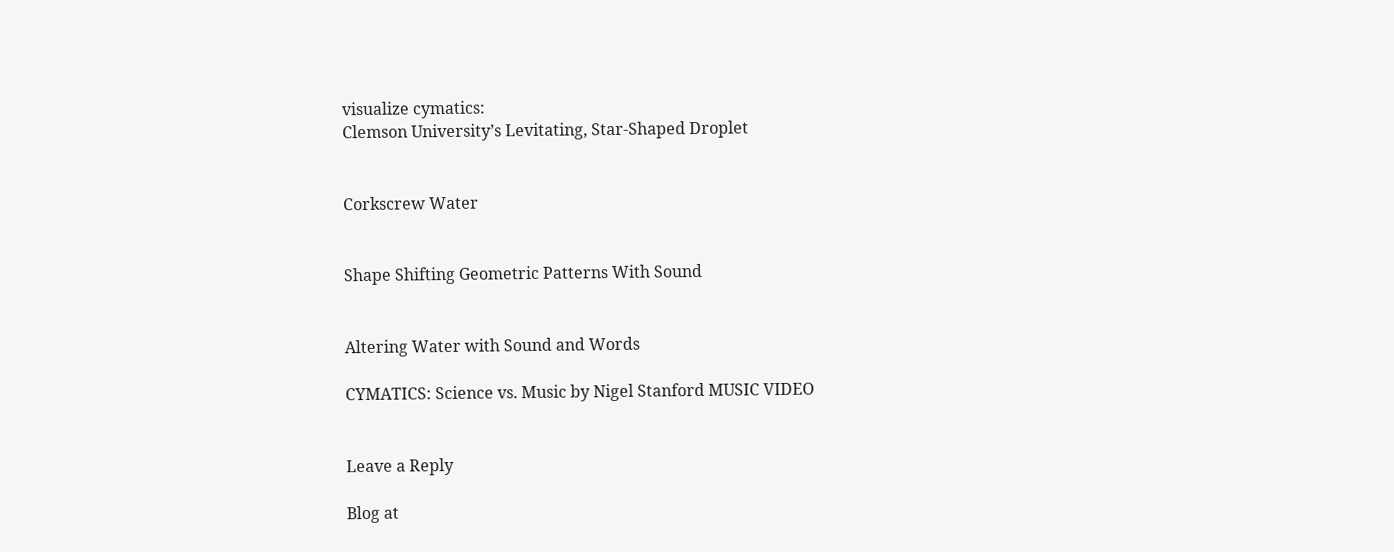visualize cymatics:
Clemson University’s Levitating, Star-Shaped Droplet


Corkscrew Water


Shape Shifting Geometric Patterns With Sound


Altering Water with Sound and Words

CYMATICS: Science vs. Music by Nigel Stanford MUSIC VIDEO


Leave a Reply

Blog at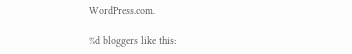WordPress.com.

%d bloggers like this: